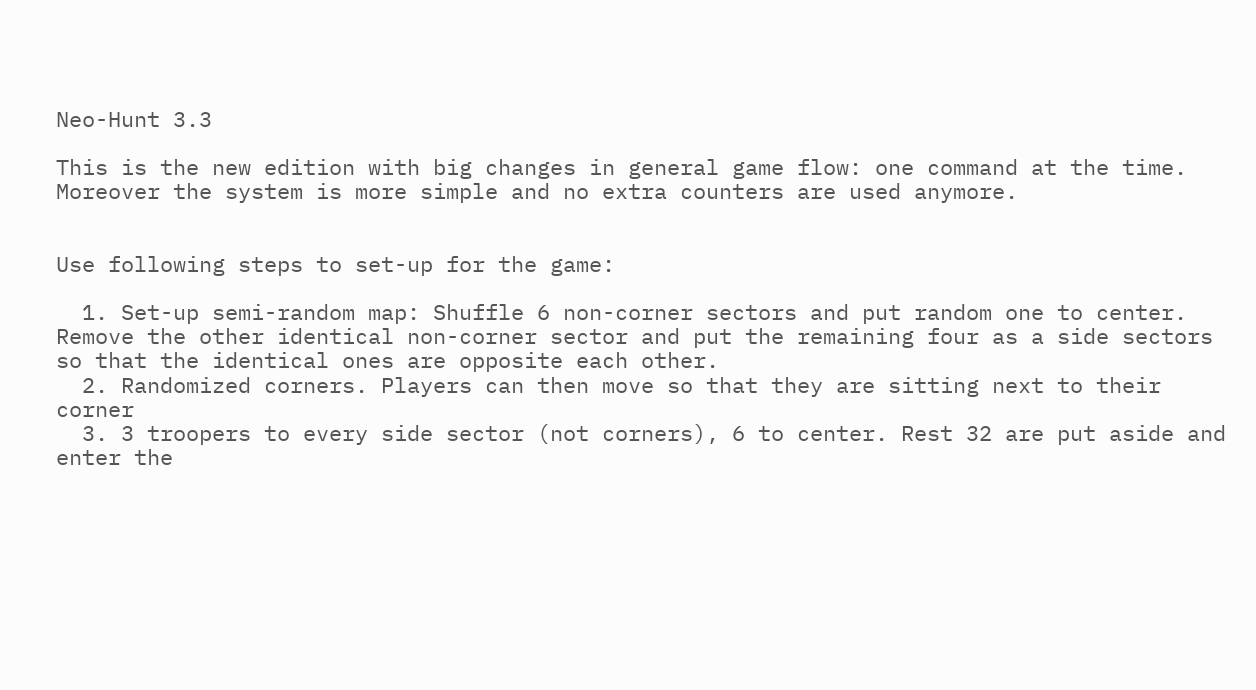Neo-Hunt 3.3

This is the new edition with big changes in general game flow: one command at the time. Moreover the system is more simple and no extra counters are used anymore.


Use following steps to set-up for the game:

  1. Set-up semi-random map: Shuffle 6 non-corner sectors and put random one to center. Remove the other identical non-corner sector and put the remaining four as a side sectors so that the identical ones are opposite each other.
  2. Randomized corners. Players can then move so that they are sitting next to their corner
  3. 3 troopers to every side sector (not corners), 6 to center. Rest 32 are put aside and enter the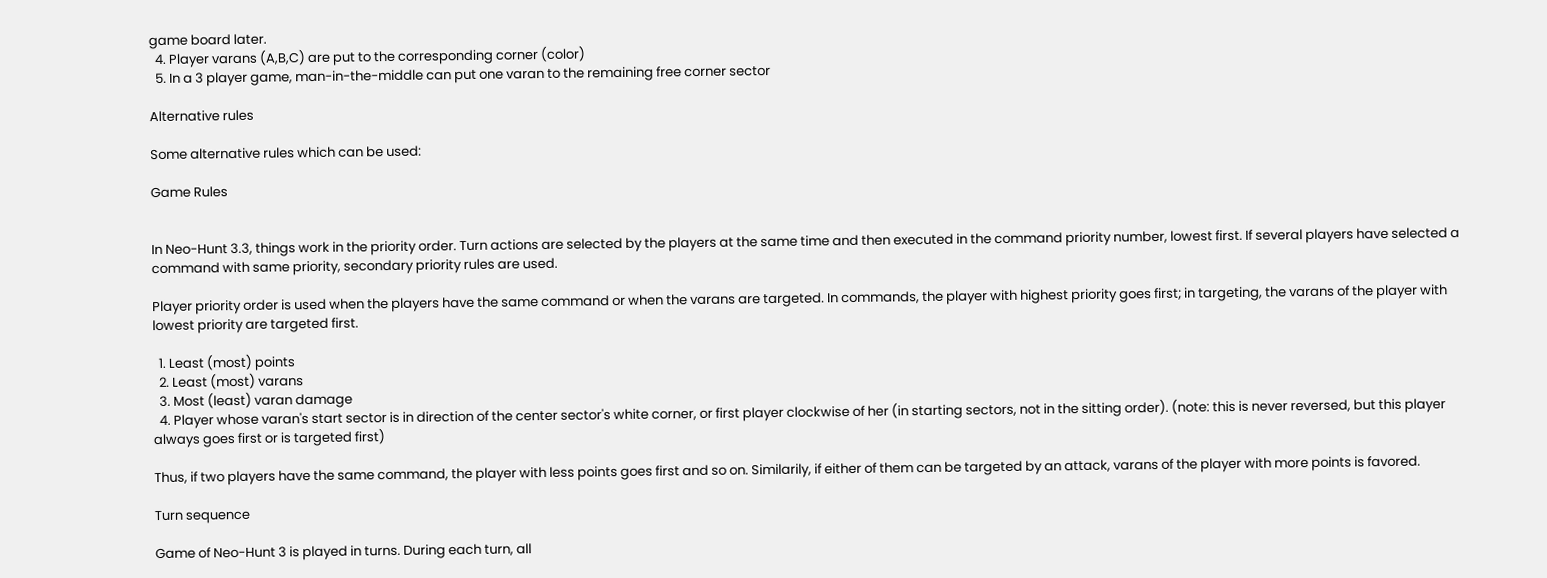game board later.
  4. Player varans (A,B,C) are put to the corresponding corner (color)
  5. In a 3 player game, man-in-the-middle can put one varan to the remaining free corner sector

Alternative rules

Some alternative rules which can be used:

Game Rules


In Neo-Hunt 3.3, things work in the priority order. Turn actions are selected by the players at the same time and then executed in the command priority number, lowest first. If several players have selected a command with same priority, secondary priority rules are used.

Player priority order is used when the players have the same command or when the varans are targeted. In commands, the player with highest priority goes first; in targeting, the varans of the player with lowest priority are targeted first.

  1. Least (most) points
  2. Least (most) varans
  3. Most (least) varan damage
  4. Player whose varan's start sector is in direction of the center sector's white corner, or first player clockwise of her (in starting sectors, not in the sitting order). (note: this is never reversed, but this player always goes first or is targeted first)

Thus, if two players have the same command, the player with less points goes first and so on. Similarily, if either of them can be targeted by an attack, varans of the player with more points is favored.

Turn sequence

Game of Neo-Hunt 3 is played in turns. During each turn, all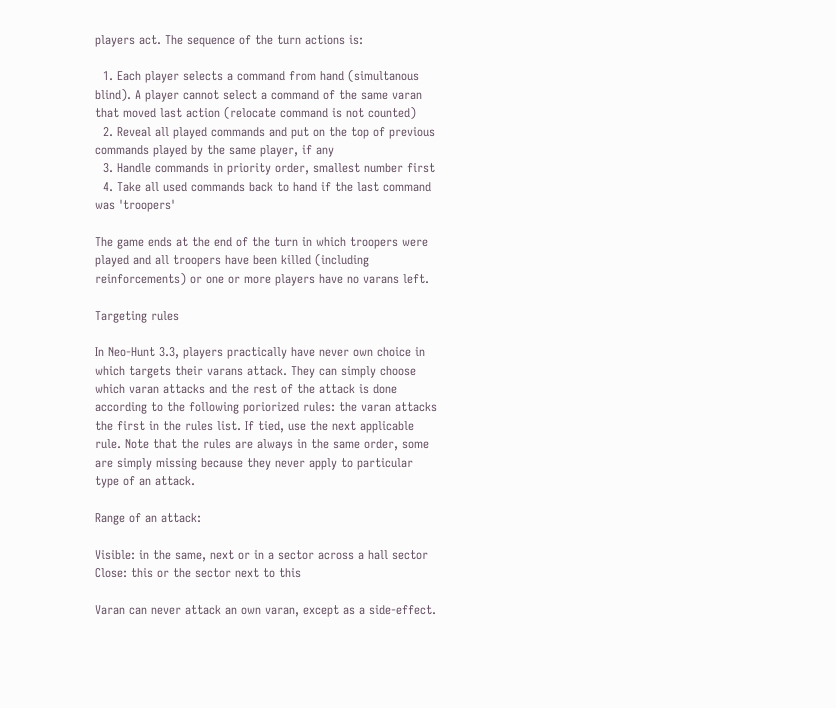players act. The sequence of the turn actions is:

  1. Each player selects a command from hand (simultanous blind). A player cannot select a command of the same varan that moved last action (relocate command is not counted)
  2. Reveal all played commands and put on the top of previous commands played by the same player, if any
  3. Handle commands in priority order, smallest number first
  4. Take all used commands back to hand if the last command was 'troopers'

The game ends at the end of the turn in which troopers were played and all troopers have been killed (including reinforcements) or one or more players have no varans left.

Targeting rules

In Neo-Hunt 3.3, players practically have never own choice in which targets their varans attack. They can simply choose which varan attacks and the rest of the attack is done according to the following poriorized rules: the varan attacks the first in the rules list. If tied, use the next applicable rule. Note that the rules are always in the same order, some are simply missing because they never apply to particular type of an attack.

Range of an attack:

Visible: in the same, next or in a sector across a hall sector
Close: this or the sector next to this

Varan can never attack an own varan, except as a side-effect.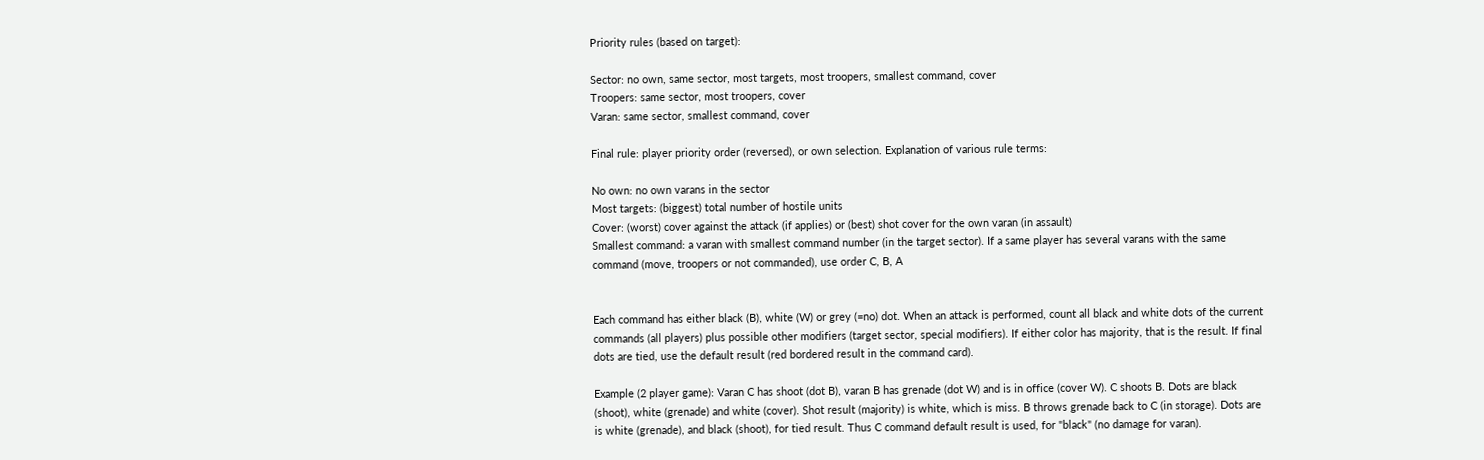Priority rules (based on target):

Sector: no own, same sector, most targets, most troopers, smallest command, cover
Troopers: same sector, most troopers, cover
Varan: same sector, smallest command, cover

Final rule: player priority order (reversed), or own selection. Explanation of various rule terms:

No own: no own varans in the sector
Most targets: (biggest) total number of hostile units
Cover: (worst) cover against the attack (if applies) or (best) shot cover for the own varan (in assault)
Smallest command: a varan with smallest command number (in the target sector). If a same player has several varans with the same command (move, troopers or not commanded), use order C, B, A


Each command has either black (B), white (W) or grey (=no) dot. When an attack is performed, count all black and white dots of the current commands (all players) plus possible other modifiers (target sector, special modifiers). If either color has majority, that is the result. If final dots are tied, use the default result (red bordered result in the command card).

Example (2 player game): Varan C has shoot (dot B), varan B has grenade (dot W) and is in office (cover W). C shoots B. Dots are black (shoot), white (grenade) and white (cover). Shot result (majority) is white, which is miss. B throws grenade back to C (in storage). Dots are is white (grenade), and black (shoot), for tied result. Thus C command default result is used, for "black" (no damage for varan).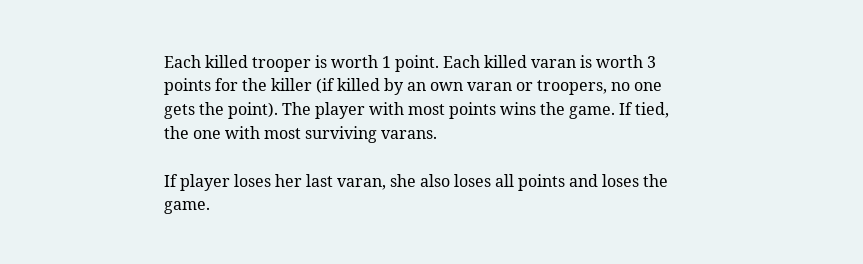Each killed trooper is worth 1 point. Each killed varan is worth 3 points for the killer (if killed by an own varan or troopers, no one gets the point). The player with most points wins the game. If tied, the one with most surviving varans.

If player loses her last varan, she also loses all points and loses the game.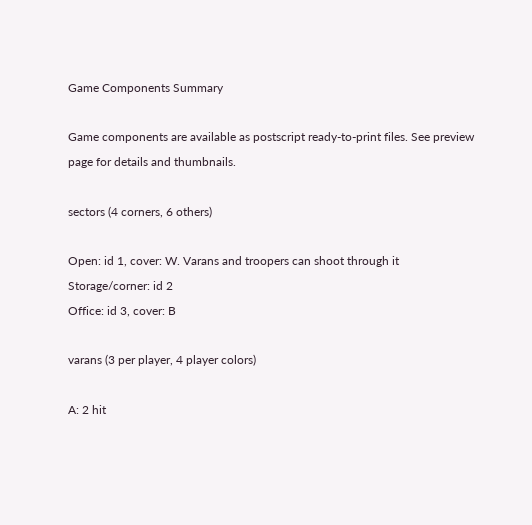Game Components Summary

Game components are available as postscript ready-to-print files. See preview page for details and thumbnails.

sectors (4 corners, 6 others)

Open: id 1, cover: W. Varans and troopers can shoot through it
Storage/corner: id 2
Office: id 3, cover: B

varans (3 per player, 4 player colors)

A: 2 hit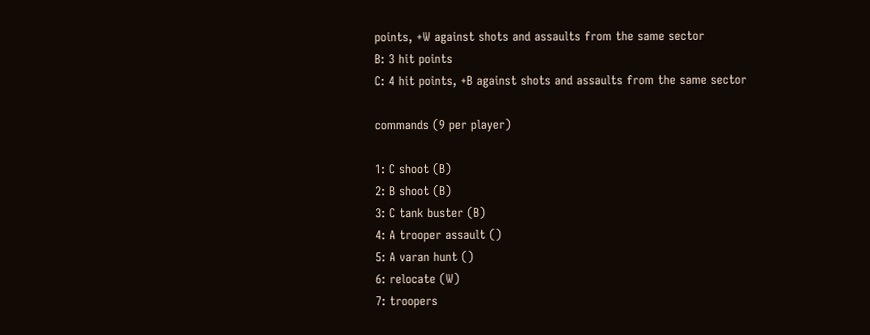points, +W against shots and assaults from the same sector
B: 3 hit points
C: 4 hit points, +B against shots and assaults from the same sector

commands (9 per player)

1: C shoot (B)
2: B shoot (B)
3: C tank buster (B)
4: A trooper assault ()
5: A varan hunt ()
6: relocate (W)
7: troopers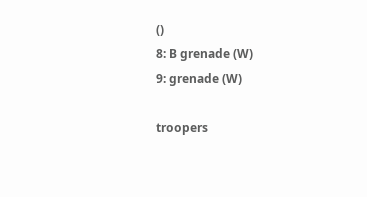()
8: B grenade (W)
9: grenade (W)

troopers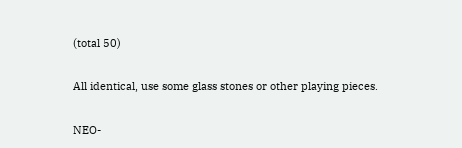(total 50)

All identical, use some glass stones or other playing pieces.

NEO-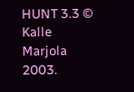HUNT 3.3 © Kalle Marjola 2003.